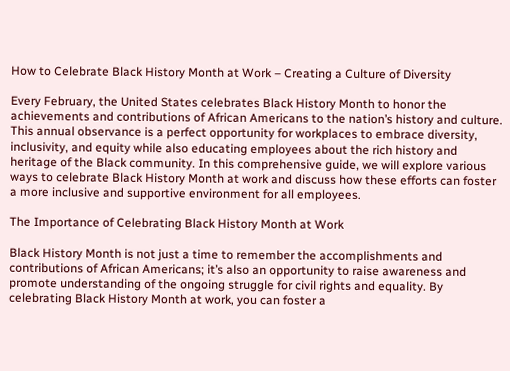How to Celebrate Black History Month at Work – Creating a Culture of Diversity

Every February, the United States celebrates Black History Month to honor the achievements and contributions of African Americans to the nation’s history and culture. This annual observance is a perfect opportunity for workplaces to embrace diversity, inclusivity, and equity while also educating employees about the rich history and heritage of the Black community. In this comprehensive guide, we will explore various ways to celebrate Black History Month at work and discuss how these efforts can foster a more inclusive and supportive environment for all employees.

The Importance of Celebrating Black History Month at Work

Black History Month is not just a time to remember the accomplishments and contributions of African Americans; it’s also an opportunity to raise awareness and promote understanding of the ongoing struggle for civil rights and equality. By celebrating Black History Month at work, you can foster a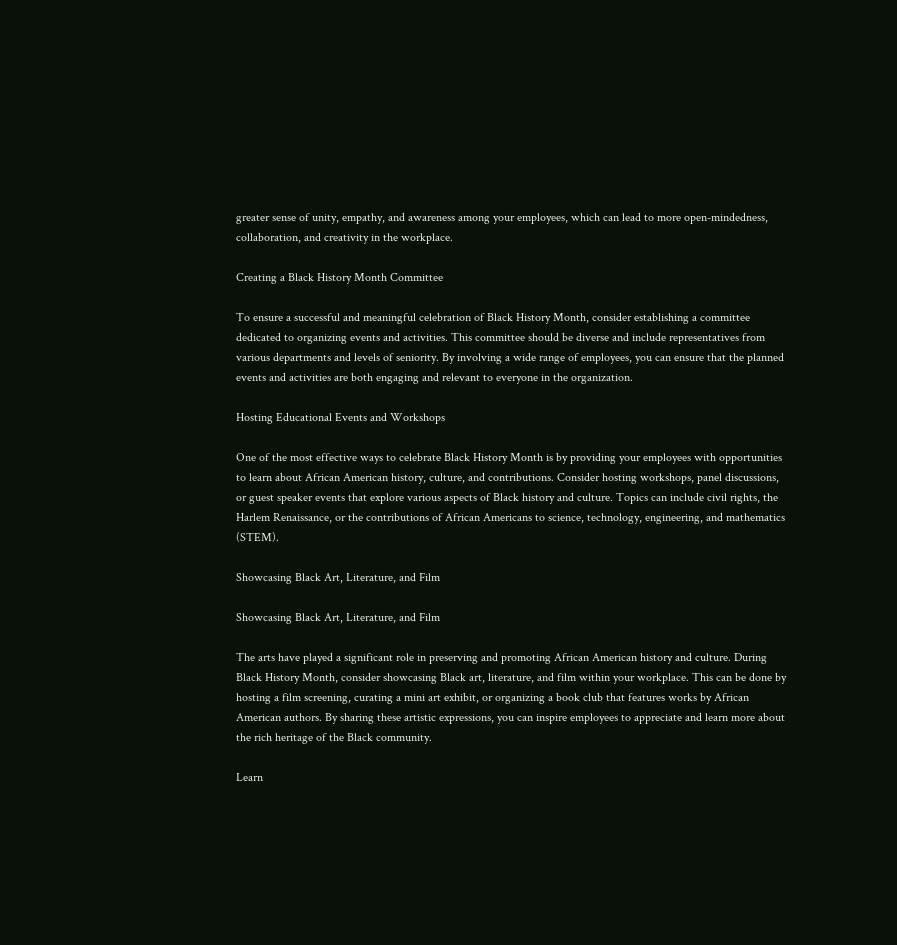greater sense of unity, empathy, and awareness among your employees, which can lead to more open-mindedness, collaboration, and creativity in the workplace.

Creating a Black History Month Committee

To ensure a successful and meaningful celebration of Black History Month, consider establishing a committee dedicated to organizing events and activities. This committee should be diverse and include representatives from various departments and levels of seniority. By involving a wide range of employees, you can ensure that the planned events and activities are both engaging and relevant to everyone in the organization.

Hosting Educational Events and Workshops

One of the most effective ways to celebrate Black History Month is by providing your employees with opportunities to learn about African American history, culture, and contributions. Consider hosting workshops, panel discussions, or guest speaker events that explore various aspects of Black history and culture. Topics can include civil rights, the Harlem Renaissance, or the contributions of African Americans to science, technology, engineering, and mathematics (STEM).

Showcasing Black Art, Literature, and Film

Showcasing Black Art, Literature, and Film

The arts have played a significant role in preserving and promoting African American history and culture. During Black History Month, consider showcasing Black art, literature, and film within your workplace. This can be done by hosting a film screening, curating a mini art exhibit, or organizing a book club that features works by African American authors. By sharing these artistic expressions, you can inspire employees to appreciate and learn more about the rich heritage of the Black community.

Learn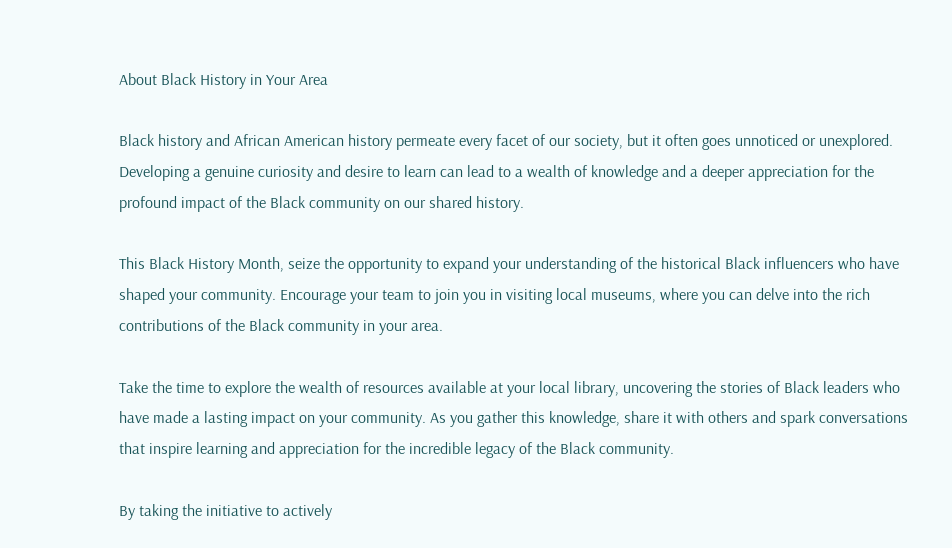About Black History in Your Area

Black history and African American history permeate every facet of our society, but it often goes unnoticed or unexplored. Developing a genuine curiosity and desire to learn can lead to a wealth of knowledge and a deeper appreciation for the profound impact of the Black community on our shared history.

This Black History Month, seize the opportunity to expand your understanding of the historical Black influencers who have shaped your community. Encourage your team to join you in visiting local museums, where you can delve into the rich contributions of the Black community in your area.

Take the time to explore the wealth of resources available at your local library, uncovering the stories of Black leaders who have made a lasting impact on your community. As you gather this knowledge, share it with others and spark conversations that inspire learning and appreciation for the incredible legacy of the Black community.

By taking the initiative to actively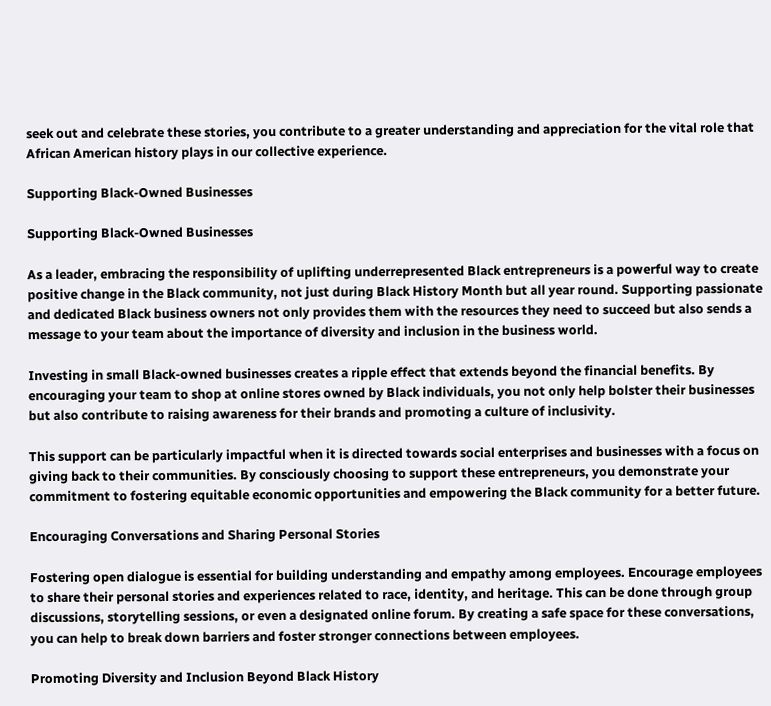seek out and celebrate these stories, you contribute to a greater understanding and appreciation for the vital role that African American history plays in our collective experience.

Supporting Black-Owned Businesses

Supporting Black-Owned Businesses

As a leader, embracing the responsibility of uplifting underrepresented Black entrepreneurs is a powerful way to create positive change in the Black community, not just during Black History Month but all year round. Supporting passionate and dedicated Black business owners not only provides them with the resources they need to succeed but also sends a message to your team about the importance of diversity and inclusion in the business world.

Investing in small Black-owned businesses creates a ripple effect that extends beyond the financial benefits. By encouraging your team to shop at online stores owned by Black individuals, you not only help bolster their businesses but also contribute to raising awareness for their brands and promoting a culture of inclusivity.

This support can be particularly impactful when it is directed towards social enterprises and businesses with a focus on giving back to their communities. By consciously choosing to support these entrepreneurs, you demonstrate your commitment to fostering equitable economic opportunities and empowering the Black community for a better future.

Encouraging Conversations and Sharing Personal Stories

Fostering open dialogue is essential for building understanding and empathy among employees. Encourage employees to share their personal stories and experiences related to race, identity, and heritage. This can be done through group discussions, storytelling sessions, or even a designated online forum. By creating a safe space for these conversations, you can help to break down barriers and foster stronger connections between employees.

Promoting Diversity and Inclusion Beyond Black History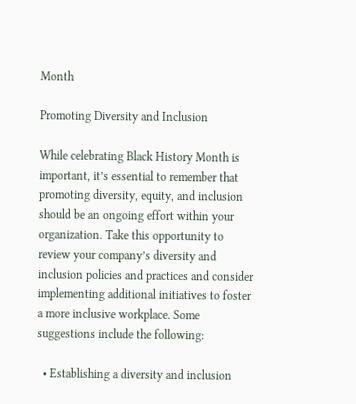Month

Promoting Diversity and Inclusion

While celebrating Black History Month is important, it’s essential to remember that promoting diversity, equity, and inclusion should be an ongoing effort within your organization. Take this opportunity to review your company’s diversity and inclusion policies and practices and consider implementing additional initiatives to foster a more inclusive workplace. Some suggestions include the following:

  • Establishing a diversity and inclusion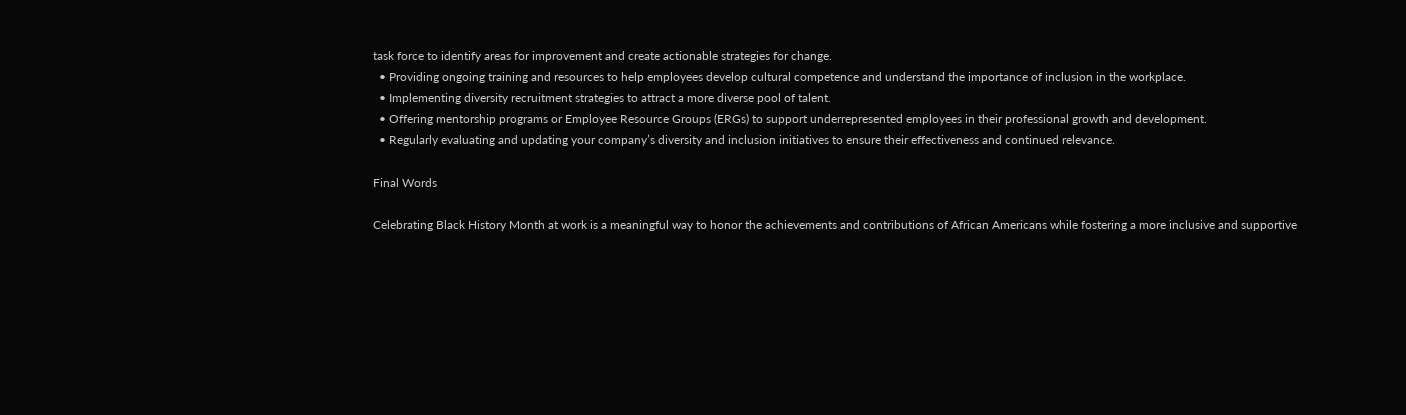task force to identify areas for improvement and create actionable strategies for change.
  • Providing ongoing training and resources to help employees develop cultural competence and understand the importance of inclusion in the workplace.
  • Implementing diversity recruitment strategies to attract a more diverse pool of talent.
  • Offering mentorship programs or Employee Resource Groups (ERGs) to support underrepresented employees in their professional growth and development.
  • Regularly evaluating and updating your company’s diversity and inclusion initiatives to ensure their effectiveness and continued relevance.

Final Words

Celebrating Black History Month at work is a meaningful way to honor the achievements and contributions of African Americans while fostering a more inclusive and supportive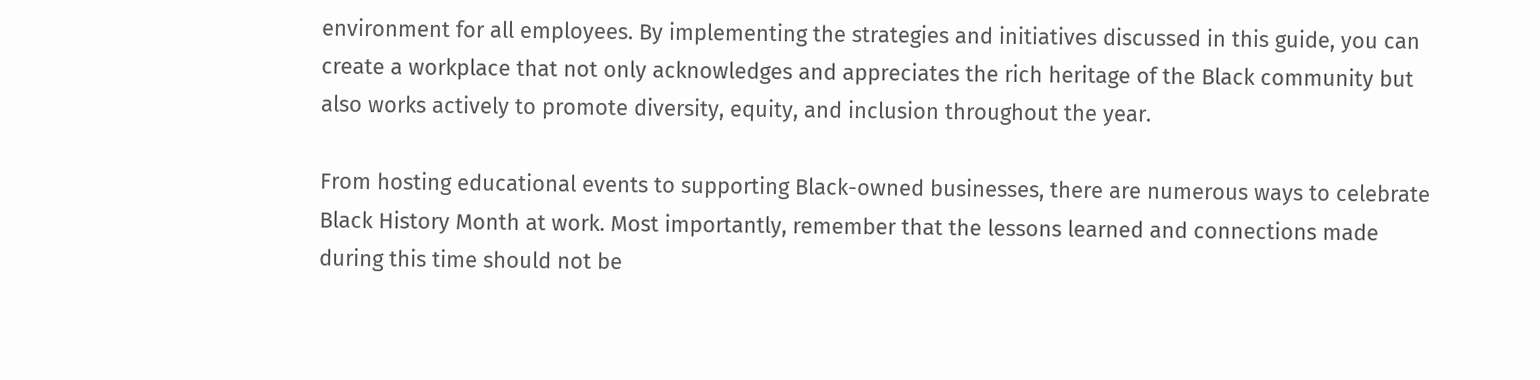environment for all employees. By implementing the strategies and initiatives discussed in this guide, you can create a workplace that not only acknowledges and appreciates the rich heritage of the Black community but also works actively to promote diversity, equity, and inclusion throughout the year.

From hosting educational events to supporting Black-owned businesses, there are numerous ways to celebrate Black History Month at work. Most importantly, remember that the lessons learned and connections made during this time should not be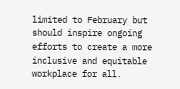limited to February but should inspire ongoing efforts to create a more inclusive and equitable workplace for all.